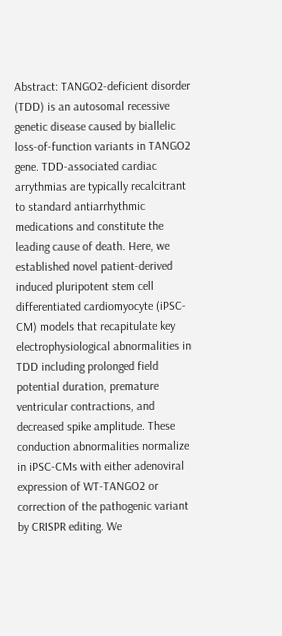Abstract: TANGO2-deficient disorder (TDD) is an autosomal recessive genetic disease caused by biallelic loss-of-function variants in TANGO2 gene. TDD-associated cardiac arrythmias are typically recalcitrant to standard antiarrhythmic medications and constitute the leading cause of death. Here, we established novel patient-derived induced pluripotent stem cell differentiated cardiomyocyte (iPSC-CM) models that recapitulate key electrophysiological abnormalities in TDD including prolonged field potential duration, premature ventricular contractions, and decreased spike amplitude. These conduction abnormalities normalize in iPSC-CMs with either adenoviral expression of WT-TANGO2 or correction of the pathogenic variant by CRISPR editing. We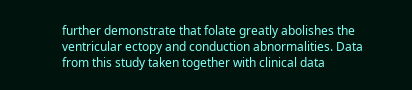further demonstrate that folate greatly abolishes the ventricular ectopy and conduction abnormalities. Data from this study taken together with clinical data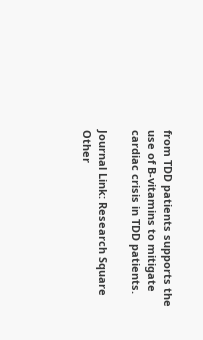from TDD patients supports the use of B-vitamins to mitigate cardiac crisis in TDD patients.

Journal Link: Research Square Other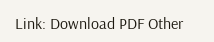Link: Download PDF Other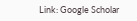Link: Google Scholar